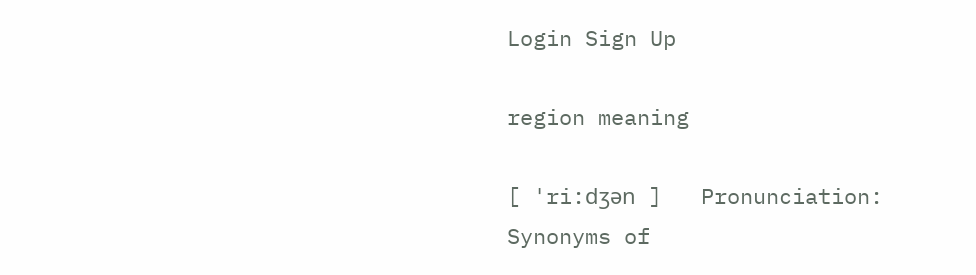Login Sign Up

region meaning

[ 'ri:dʒən ]   Pronunciation:
Synonyms of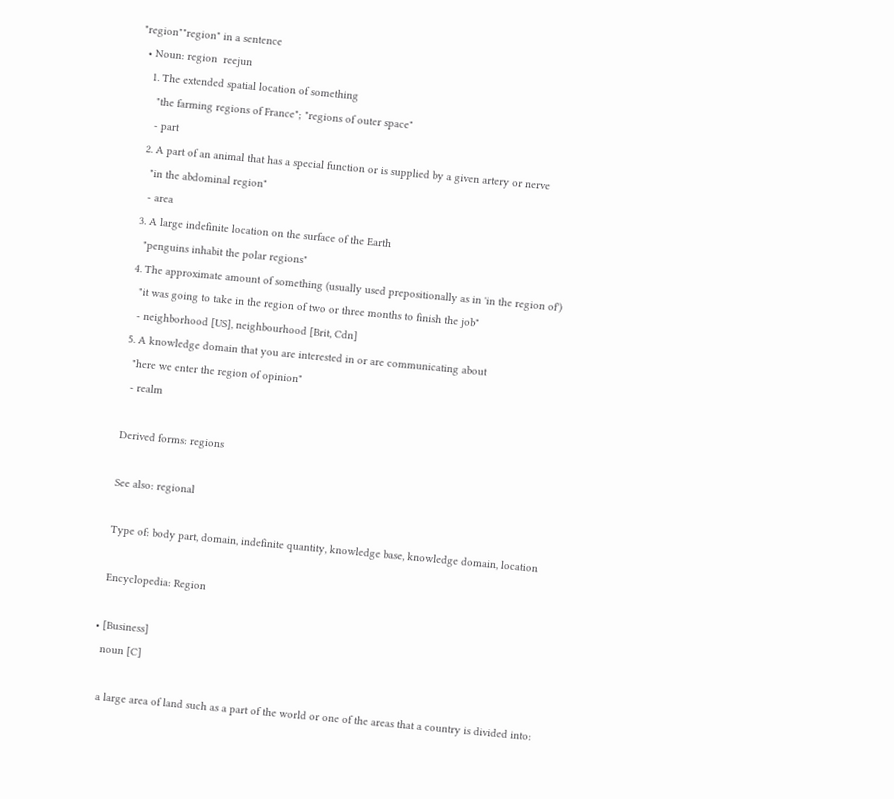"region""region" in a sentence
  • Noun: region  reejun
    1. The extended spatial location of something
      "the farming regions of France"; "regions of outer space"
      - part
    2. A part of an animal that has a special function or is supplied by a given artery or nerve
      "in the abdominal region"
      - area
    3. A large indefinite location on the surface of the Earth
      "penguins inhabit the polar regions"
    4. The approximate amount of something (usually used prepositionally as in 'in the region of')
      "it was going to take in the region of two or three months to finish the job"
      - neighborhood [US], neighbourhood [Brit, Cdn]
    5. A knowledge domain that you are interested in or are communicating about
      "here we enter the region of opinion"
      - realm

    Derived forms: regions

    See also: regional

    Type of: body part, domain, indefinite quantity, knowledge base, knowledge domain, location

    Encyclopedia: Region

  • [Business]
    noun [C]

    a large area of land such as a part of the world or one of the areas that a country is divided into: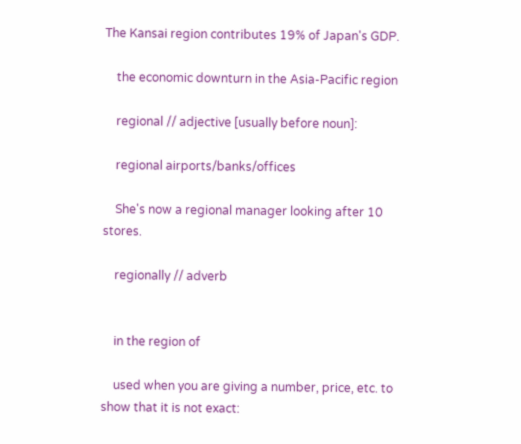The Kansai region contributes 19% of Japan's GDP.

    the economic downturn in the Asia-Pacific region

    regional // adjective [usually before noun]:

    regional airports/banks/offices

    She's now a regional manager looking after 10 stores.

    regionally // adverb


    in the region of

    used when you are giving a number, price, etc. to show that it is not exact: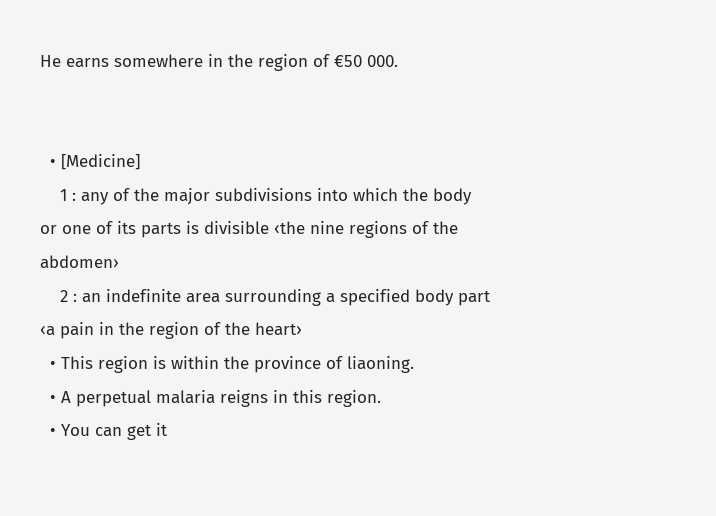He earns somewhere in the region of €50 000.


  • [Medicine]
    1 : any of the major subdivisions into which the body or one of its parts is divisible ‹the nine regions of the abdomen›
    2 : an indefinite area surrounding a specified body part ‹a pain in the region of the heart›
  • This region is within the province of liaoning.
  • A perpetual malaria reigns in this region.
  • You can get it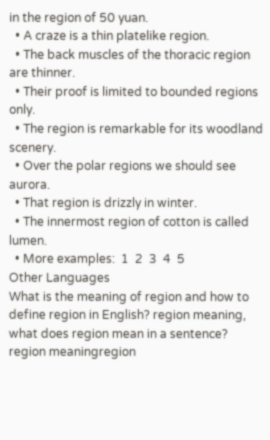in the region of 50 yuan.
  • A craze is a thin platelike region.
  • The back muscles of the thoracic region are thinner.
  • Their proof is limited to bounded regions only.
  • The region is remarkable for its woodland scenery.
  • Over the polar regions we should see aurora.
  • That region is drizzly in winter.
  • The innermost region of cotton is called lumen.
  • More examples:  1  2  3  4  5
Other Languages
What is the meaning of region and how to define region in English? region meaning, what does region mean in a sentence? region meaningregion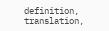definition, translation,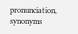pronunciation, synonyms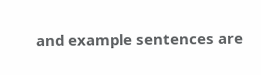and example sentences are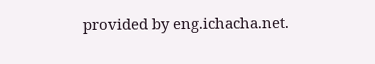provided by eng.ichacha.net.